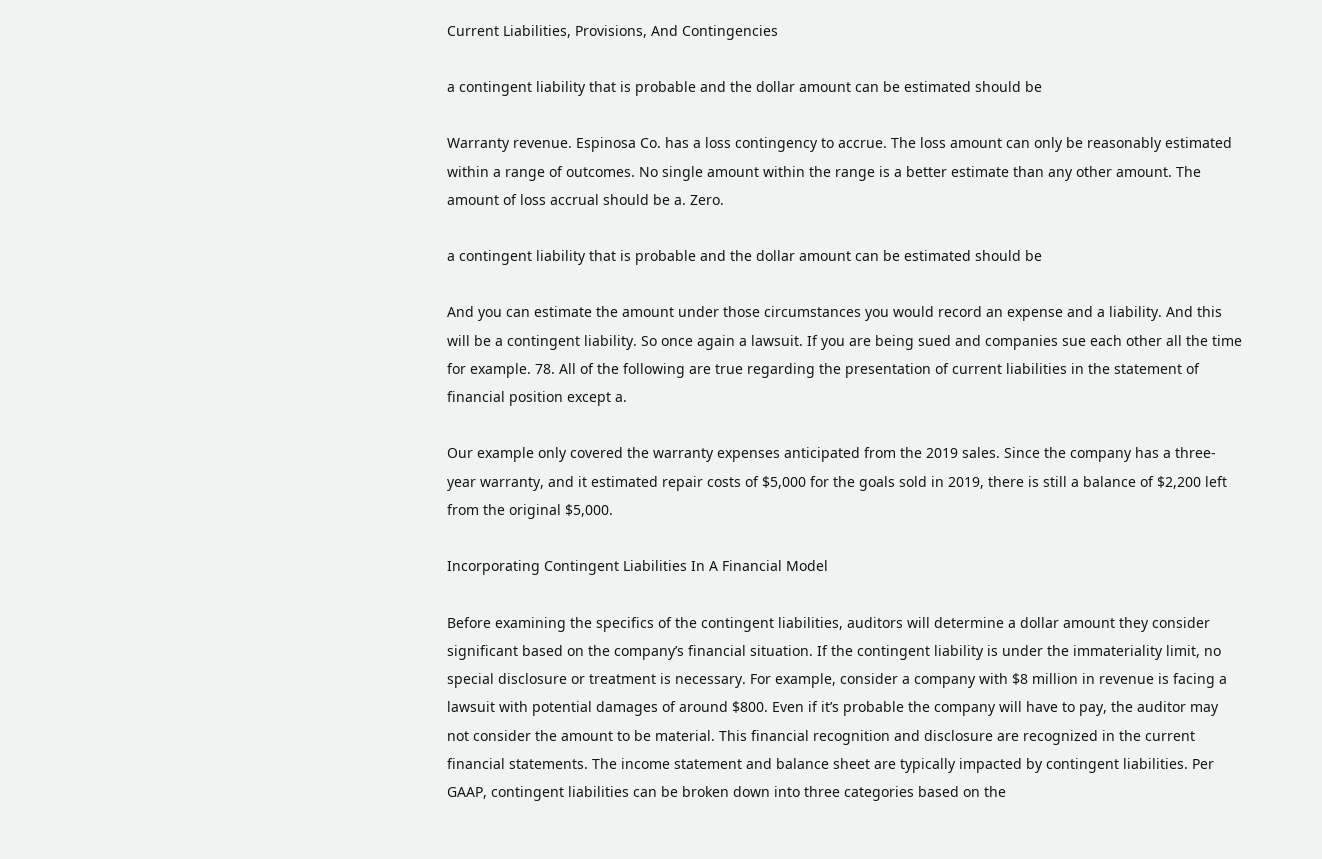Current Liabilities, Provisions, And Contingencies

a contingent liability that is probable and the dollar amount can be estimated should be

Warranty revenue. Espinosa Co. has a loss contingency to accrue. The loss amount can only be reasonably estimated within a range of outcomes. No single amount within the range is a better estimate than any other amount. The amount of loss accrual should be a. Zero.

a contingent liability that is probable and the dollar amount can be estimated should be

And you can estimate the amount under those circumstances you would record an expense and a liability. And this will be a contingent liability. So once again a lawsuit. If you are being sued and companies sue each other all the time for example. 78. All of the following are true regarding the presentation of current liabilities in the statement of financial position except a.

Our example only covered the warranty expenses anticipated from the 2019 sales. Since the company has a three-year warranty, and it estimated repair costs of $5,000 for the goals sold in 2019, there is still a balance of $2,200 left from the original $5,000.

Incorporating Contingent Liabilities In A Financial Model

Before examining the specifics of the contingent liabilities, auditors will determine a dollar amount they consider significant based on the company’s financial situation. If the contingent liability is under the immateriality limit, no special disclosure or treatment is necessary. For example, consider a company with $8 million in revenue is facing a lawsuit with potential damages of around $800. Even if it’s probable the company will have to pay, the auditor may not consider the amount to be material. This financial recognition and disclosure are recognized in the current financial statements. The income statement and balance sheet are typically impacted by contingent liabilities. Per GAAP, contingent liabilities can be broken down into three categories based on the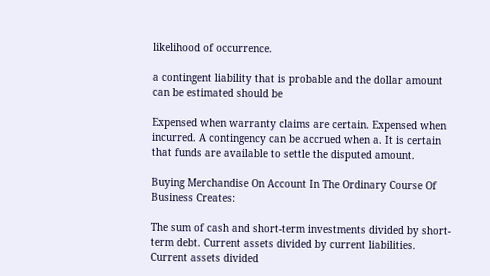likelihood of occurrence.

a contingent liability that is probable and the dollar amount can be estimated should be

Expensed when warranty claims are certain. Expensed when incurred. A contingency can be accrued when a. It is certain that funds are available to settle the disputed amount.

Buying Merchandise On Account In The Ordinary Course Of Business Creates:

The sum of cash and short-term investments divided by short-term debt. Current assets divided by current liabilities. Current assets divided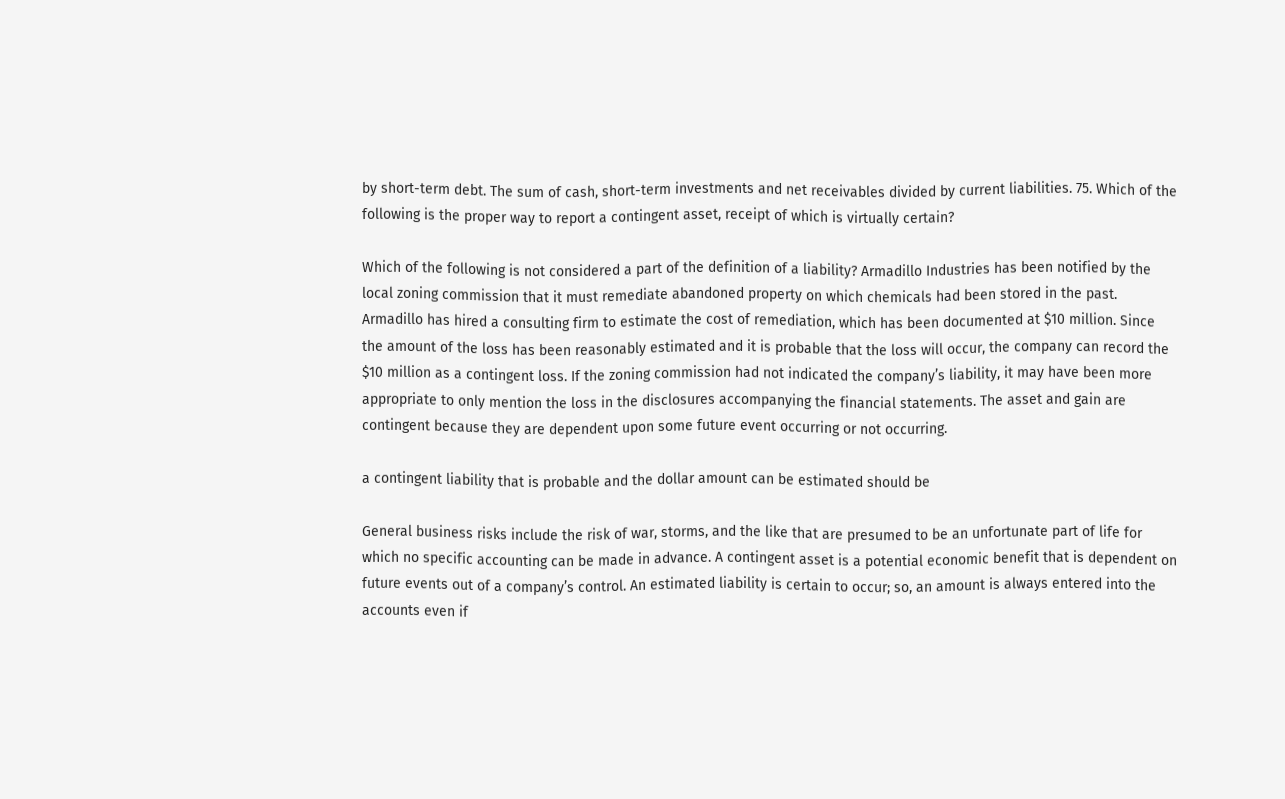by short-term debt. The sum of cash, short-term investments and net receivables divided by current liabilities. 75. Which of the following is the proper way to report a contingent asset, receipt of which is virtually certain?

Which of the following is not considered a part of the definition of a liability? Armadillo Industries has been notified by the local zoning commission that it must remediate abandoned property on which chemicals had been stored in the past. Armadillo has hired a consulting firm to estimate the cost of remediation, which has been documented at $10 million. Since the amount of the loss has been reasonably estimated and it is probable that the loss will occur, the company can record the $10 million as a contingent loss. If the zoning commission had not indicated the company’s liability, it may have been more appropriate to only mention the loss in the disclosures accompanying the financial statements. The asset and gain are contingent because they are dependent upon some future event occurring or not occurring.

a contingent liability that is probable and the dollar amount can be estimated should be

General business risks include the risk of war, storms, and the like that are presumed to be an unfortunate part of life for which no specific accounting can be made in advance. A contingent asset is a potential economic benefit that is dependent on future events out of a company’s control. An estimated liability is certain to occur; so, an amount is always entered into the accounts even if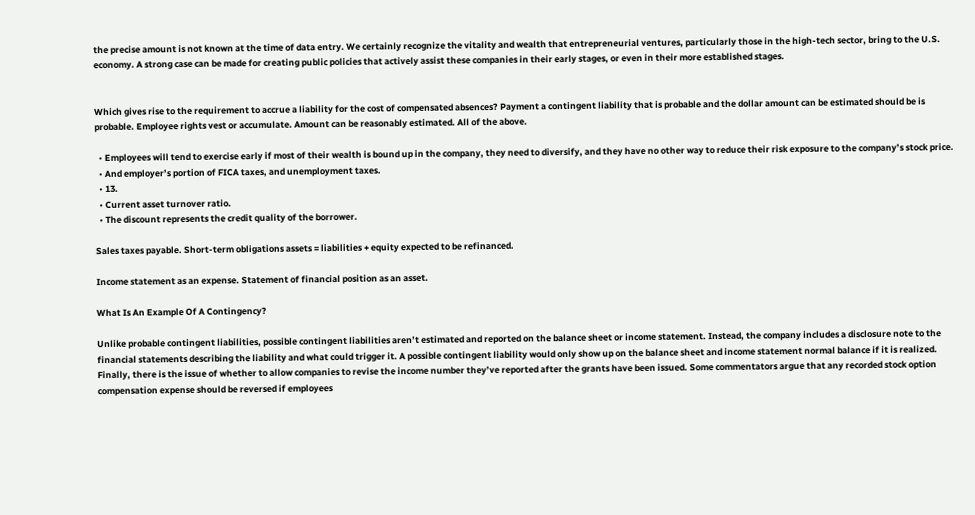the precise amount is not known at the time of data entry. We certainly recognize the vitality and wealth that entrepreneurial ventures, particularly those in the high-tech sector, bring to the U.S. economy. A strong case can be made for creating public policies that actively assist these companies in their early stages, or even in their more established stages.


Which gives rise to the requirement to accrue a liability for the cost of compensated absences? Payment a contingent liability that is probable and the dollar amount can be estimated should be is probable. Employee rights vest or accumulate. Amount can be reasonably estimated. All of the above.

  • Employees will tend to exercise early if most of their wealth is bound up in the company, they need to diversify, and they have no other way to reduce their risk exposure to the company’s stock price.
  • And employer’s portion of FICA taxes, and unemployment taxes.
  • 13.
  • Current asset turnover ratio.
  • The discount represents the credit quality of the borrower.

Sales taxes payable. Short-term obligations assets = liabilities + equity expected to be refinanced.

Income statement as an expense. Statement of financial position as an asset.

What Is An Example Of A Contingency?

Unlike probable contingent liabilities, possible contingent liabilities aren’t estimated and reported on the balance sheet or income statement. Instead, the company includes a disclosure note to the financial statements describing the liability and what could trigger it. A possible contingent liability would only show up on the balance sheet and income statement normal balance if it is realized. Finally, there is the issue of whether to allow companies to revise the income number they’ve reported after the grants have been issued. Some commentators argue that any recorded stock option compensation expense should be reversed if employees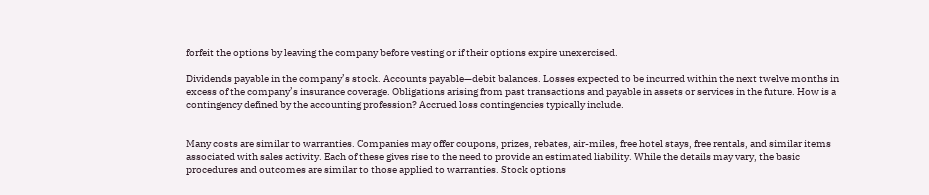forfeit the options by leaving the company before vesting or if their options expire unexercised.

Dividends payable in the company’s stock. Accounts payable—debit balances. Losses expected to be incurred within the next twelve months in excess of the company’s insurance coverage. Obligations arising from past transactions and payable in assets or services in the future. How is a contingency defined by the accounting profession? Accrued loss contingencies typically include.


Many costs are similar to warranties. Companies may offer coupons, prizes, rebates, air-miles, free hotel stays, free rentals, and similar items associated with sales activity. Each of these gives rise to the need to provide an estimated liability. While the details may vary, the basic procedures and outcomes are similar to those applied to warranties. Stock options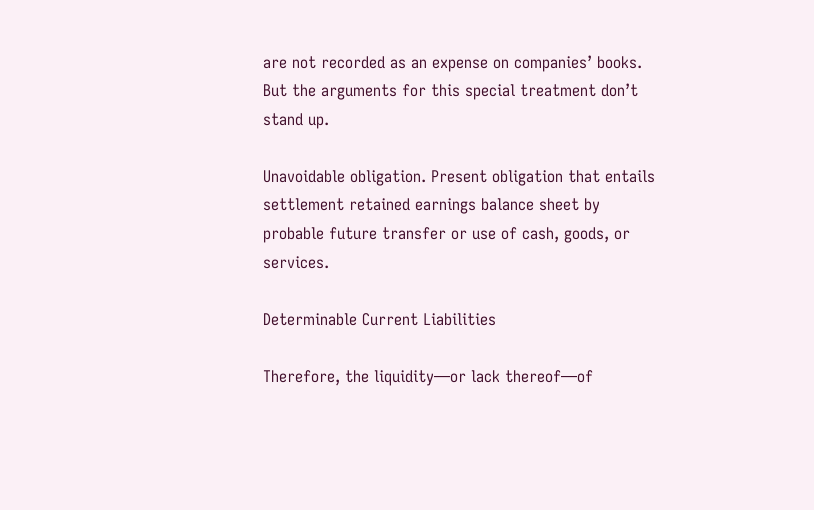are not recorded as an expense on companies’ books. But the arguments for this special treatment don’t stand up.

Unavoidable obligation. Present obligation that entails settlement retained earnings balance sheet by probable future transfer or use of cash, goods, or services.

Determinable Current Liabilities

Therefore, the liquidity—or lack thereof—of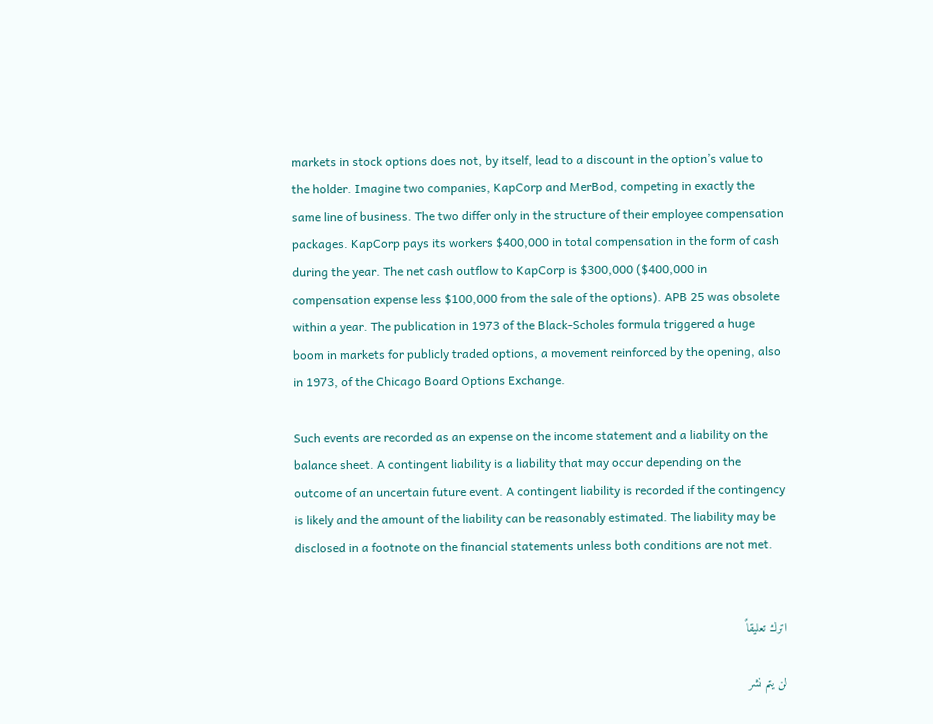markets in stock options does not, by itself, lead to a discount in the option’s value to the holder. Imagine two companies, KapCorp and MerBod, competing in exactly the same line of business. The two differ only in the structure of their employee compensation packages. KapCorp pays its workers $400,000 in total compensation in the form of cash during the year. The net cash outflow to KapCorp is $300,000 ($400,000 in compensation expense less $100,000 from the sale of the options). APB 25 was obsolete within a year. The publication in 1973 of the Black-Scholes formula triggered a huge boom in markets for publicly traded options, a movement reinforced by the opening, also in 1973, of the Chicago Board Options Exchange.

Such events are recorded as an expense on the income statement and a liability on the balance sheet. A contingent liability is a liability that may occur depending on the outcome of an uncertain future event. A contingent liability is recorded if the contingency is likely and the amount of the liability can be reasonably estimated. The liability may be disclosed in a footnote on the financial statements unless both conditions are not met.


اترك تعليقاً

لن يتم نشر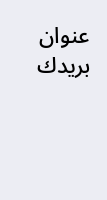عنوان بريدك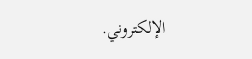الإلكتروني.